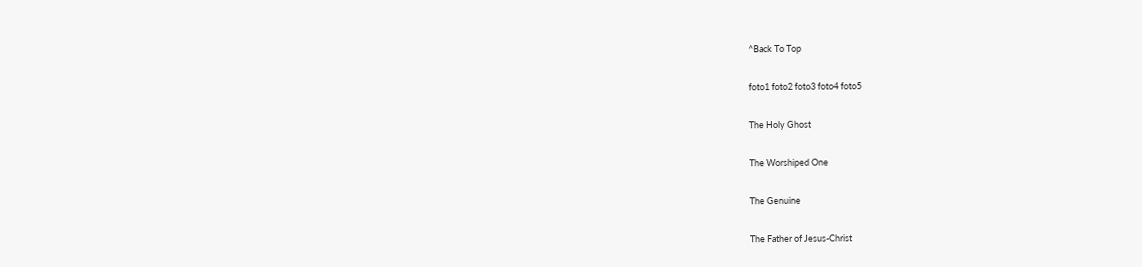^Back To Top

foto1 foto2 foto3 foto4 foto5

The Holy Ghost

The Worshiped One

The Genuine

The Father of Jesus-Christ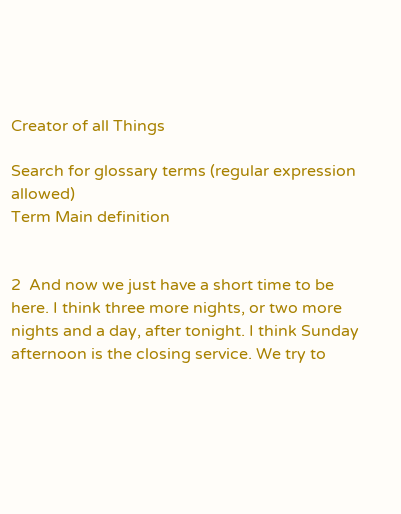Creator of all Things

Search for glossary terms (regular expression allowed)
Term Main definition


2  And now we just have a short time to be here. I think three more nights, or two more nights and a day, after tonight. I think Sunday afternoon is the closing service. We try to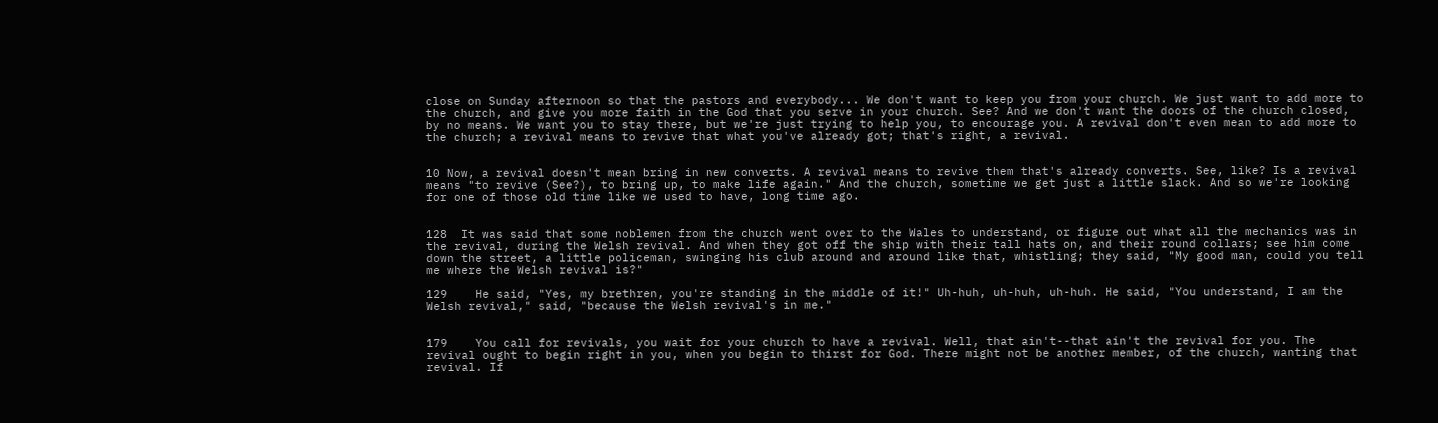close on Sunday afternoon so that the pastors and everybody... We don't want to keep you from your church. We just want to add more to the church, and give you more faith in the God that you serve in your church. See? And we don't want the doors of the church closed, by no means. We want you to stay there, but we're just trying to help you, to encourage you. A revival don't even mean to add more to the church; a revival means to revive that what you've already got; that's right, a revival.


10 Now, a revival doesn't mean bring in new converts. A revival means to revive them that's already converts. See, like? Is a revival means "to revive (See?), to bring up, to make life again." And the church, sometime we get just a little slack. And so we're looking for one of those old time like we used to have, long time ago.


128  It was said that some noblemen from the church went over to the Wales to understand, or figure out what all the mechanics was in the revival, during the Welsh revival. And when they got off the ship with their tall hats on, and their round collars; see him come down the street, a little policeman, swinging his club around and around like that, whistling; they said, "My good man, could you tell me where the Welsh revival is?"

129    He said, "Yes, my brethren, you're standing in the middle of it!" Uh-huh, uh-huh, uh-huh. He said, "You understand, I am the Welsh revival," said, "because the Welsh revival's in me."


179    You call for revivals, you wait for your church to have a revival. Well, that ain't--that ain't the revival for you. The revival ought to begin right in you, when you begin to thirst for God. There might not be another member, of the church, wanting that revival. If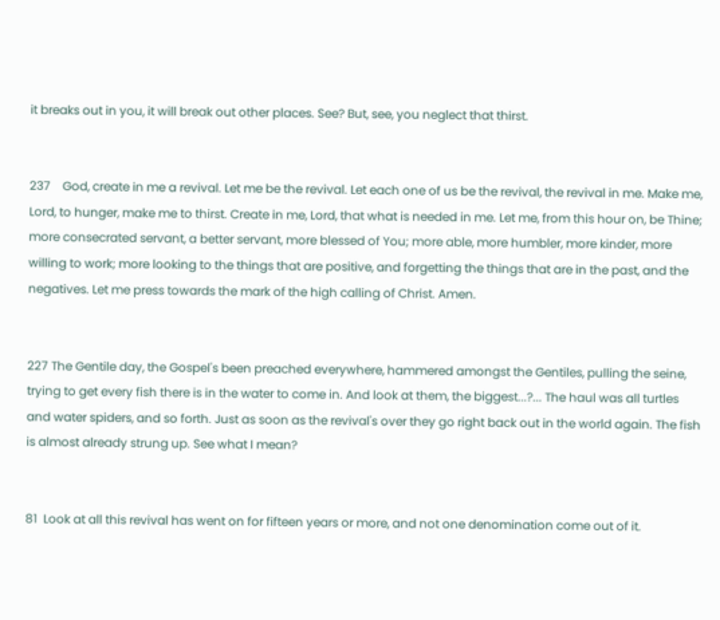it breaks out in you, it will break out other places. See? But, see, you neglect that thirst.


237    God, create in me a revival. Let me be the revival. Let each one of us be the revival, the revival in me. Make me, Lord, to hunger, make me to thirst. Create in me, Lord, that what is needed in me. Let me, from this hour on, be Thine; more consecrated servant, a better servant, more blessed of You; more able, more humbler, more kinder, more willing to work; more looking to the things that are positive, and forgetting the things that are in the past, and the negatives. Let me press towards the mark of the high calling of Christ. Amen.


227 The Gentile day, the Gospel's been preached everywhere, hammered amongst the Gentiles, pulling the seine, trying to get every fish there is in the water to come in. And look at them, the biggest...?... The haul was all turtles and water spiders, and so forth. Just as soon as the revival's over they go right back out in the world again. The fish is almost already strung up. See what I mean?


81  Look at all this revival has went on for fifteen years or more, and not one denomination come out of it.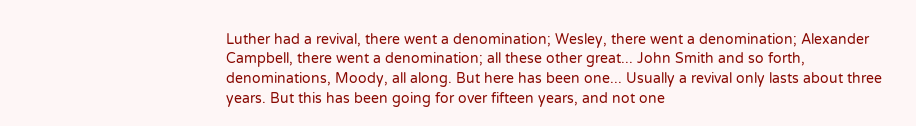Luther had a revival, there went a denomination; Wesley, there went a denomination; Alexander Campbell, there went a denomination; all these other great... John Smith and so forth, denominations, Moody, all along. But here has been one... Usually a revival only lasts about three years. But this has been going for over fifteen years, and not one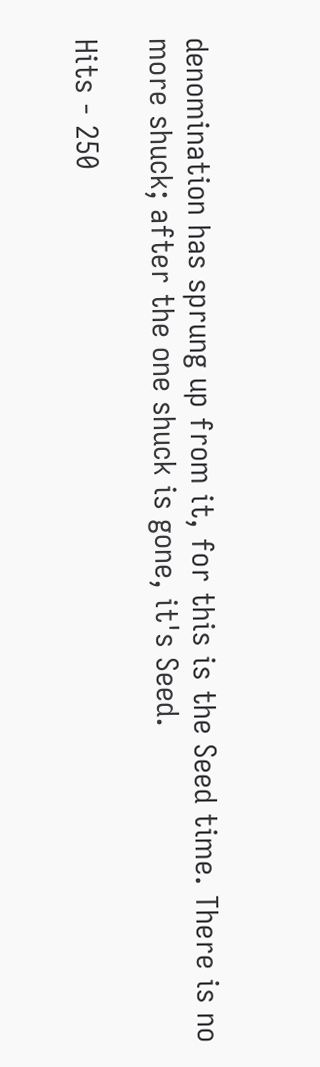denomination has sprung up from it, for this is the Seed time. There is no more shuck; after the one shuck is gone, it's Seed.

Hits - 250